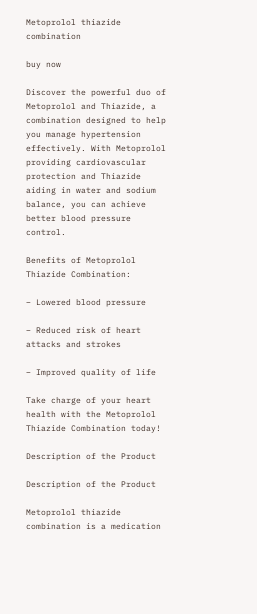Metoprolol thiazide combination

buy now

Discover the powerful duo of Metoprolol and Thiazide, a combination designed to help you manage hypertension effectively. With Metoprolol providing cardiovascular protection and Thiazide aiding in water and sodium balance, you can achieve better blood pressure control.

Benefits of Metoprolol Thiazide Combination:

– Lowered blood pressure

– Reduced risk of heart attacks and strokes

– Improved quality of life

Take charge of your heart health with the Metoprolol Thiazide Combination today!

Description of the Product

Description of the Product

Metoprolol thiazide combination is a medication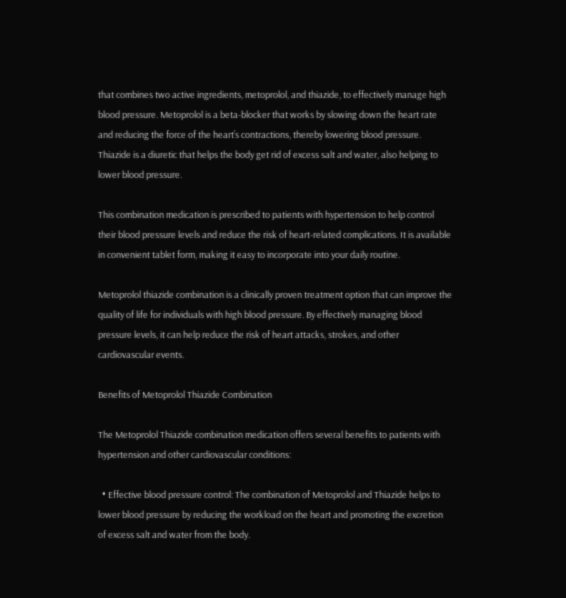that combines two active ingredients, metoprolol, and thiazide, to effectively manage high blood pressure. Metoprolol is a beta-blocker that works by slowing down the heart rate and reducing the force of the heart’s contractions, thereby lowering blood pressure. Thiazide is a diuretic that helps the body get rid of excess salt and water, also helping to lower blood pressure.

This combination medication is prescribed to patients with hypertension to help control their blood pressure levels and reduce the risk of heart-related complications. It is available in convenient tablet form, making it easy to incorporate into your daily routine.

Metoprolol thiazide combination is a clinically proven treatment option that can improve the quality of life for individuals with high blood pressure. By effectively managing blood pressure levels, it can help reduce the risk of heart attacks, strokes, and other cardiovascular events.

Benefits of Metoprolol Thiazide Combination

The Metoprolol Thiazide combination medication offers several benefits to patients with hypertension and other cardiovascular conditions:

  • Effective blood pressure control: The combination of Metoprolol and Thiazide helps to lower blood pressure by reducing the workload on the heart and promoting the excretion of excess salt and water from the body.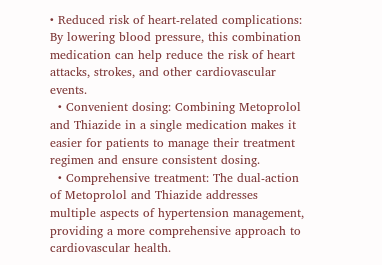• Reduced risk of heart-related complications: By lowering blood pressure, this combination medication can help reduce the risk of heart attacks, strokes, and other cardiovascular events.
  • Convenient dosing: Combining Metoprolol and Thiazide in a single medication makes it easier for patients to manage their treatment regimen and ensure consistent dosing.
  • Comprehensive treatment: The dual-action of Metoprolol and Thiazide addresses multiple aspects of hypertension management, providing a more comprehensive approach to cardiovascular health.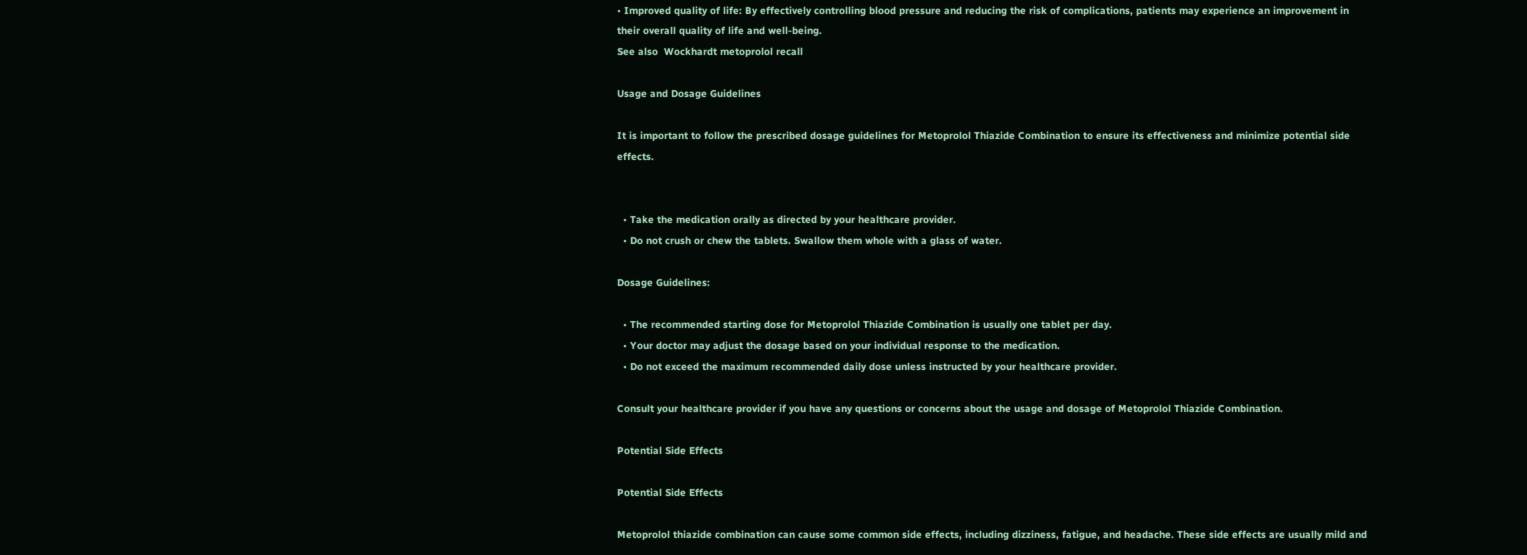• Improved quality of life: By effectively controlling blood pressure and reducing the risk of complications, patients may experience an improvement in their overall quality of life and well-being.
See also  Wockhardt metoprolol recall

Usage and Dosage Guidelines

It is important to follow the prescribed dosage guidelines for Metoprolol Thiazide Combination to ensure its effectiveness and minimize potential side effects.


  • Take the medication orally as directed by your healthcare provider.
  • Do not crush or chew the tablets. Swallow them whole with a glass of water.

Dosage Guidelines:

  • The recommended starting dose for Metoprolol Thiazide Combination is usually one tablet per day.
  • Your doctor may adjust the dosage based on your individual response to the medication.
  • Do not exceed the maximum recommended daily dose unless instructed by your healthcare provider.

Consult your healthcare provider if you have any questions or concerns about the usage and dosage of Metoprolol Thiazide Combination.

Potential Side Effects

Potential Side Effects

Metoprolol thiazide combination can cause some common side effects, including dizziness, fatigue, and headache. These side effects are usually mild and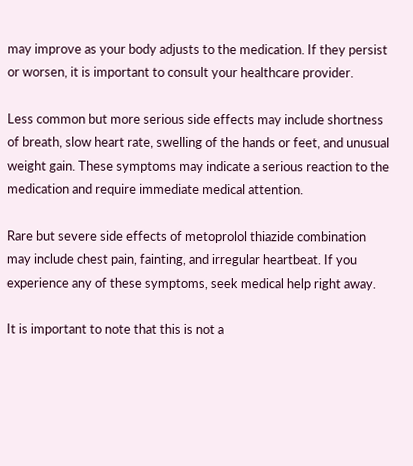may improve as your body adjusts to the medication. If they persist or worsen, it is important to consult your healthcare provider.

Less common but more serious side effects may include shortness of breath, slow heart rate, swelling of the hands or feet, and unusual weight gain. These symptoms may indicate a serious reaction to the medication and require immediate medical attention.

Rare but severe side effects of metoprolol thiazide combination may include chest pain, fainting, and irregular heartbeat. If you experience any of these symptoms, seek medical help right away.

It is important to note that this is not a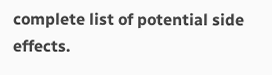complete list of potential side effects.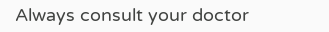Always consult your doctor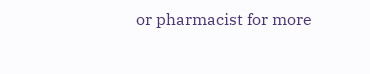or pharmacist for more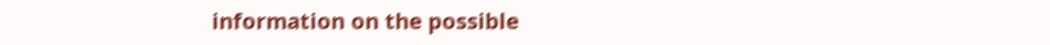information on the possible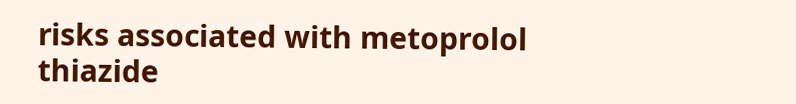risks associated with metoprolol thiazide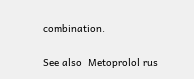combination.

See also  Metoprolol rus